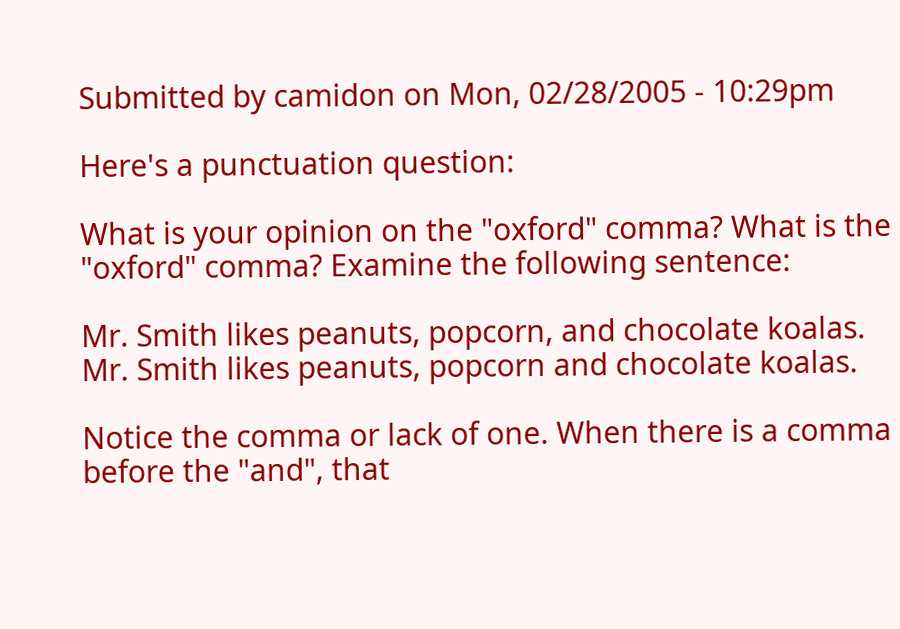Submitted by camidon on Mon, 02/28/2005 - 10:29pm

Here's a punctuation question:

What is your opinion on the "oxford" comma? What is the "oxford" comma? Examine the following sentence:

Mr. Smith likes peanuts, popcorn, and chocolate koalas.
Mr. Smith likes peanuts, popcorn and chocolate koalas.

Notice the comma or lack of one. When there is a comma before the "and", that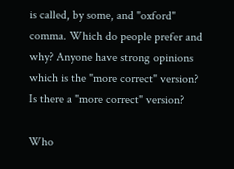is called, by some, and "oxford" comma. Which do people prefer and why? Anyone have strong opinions which is the "more correct" version? Is there a "more correct" version?

Who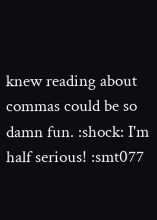knew reading about commas could be so damn fun. :shock: I'm half serious! :smt077